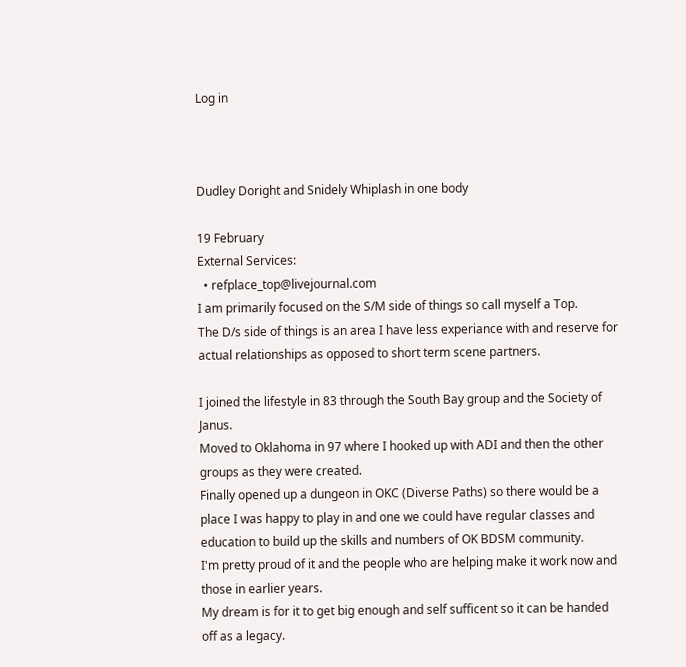Log in



Dudley Doright and Snidely Whiplash in one body

19 February
External Services:
  • refplace_top@livejournal.com
I am primarily focused on the S/M side of things so call myself a Top.
The D/s side of things is an area I have less experiance with and reserve for actual relationships as opposed to short term scene partners.

I joined the lifestyle in 83 through the South Bay group and the Society of Janus.
Moved to Oklahoma in 97 where I hooked up with ADI and then the other groups as they were created.
Finally opened up a dungeon in OKC (Diverse Paths) so there would be a place I was happy to play in and one we could have regular classes and education to build up the skills and numbers of OK BDSM community.
I'm pretty proud of it and the people who are helping make it work now and those in earlier years.
My dream is for it to get big enough and self sufficent so it can be handed off as a legacy.